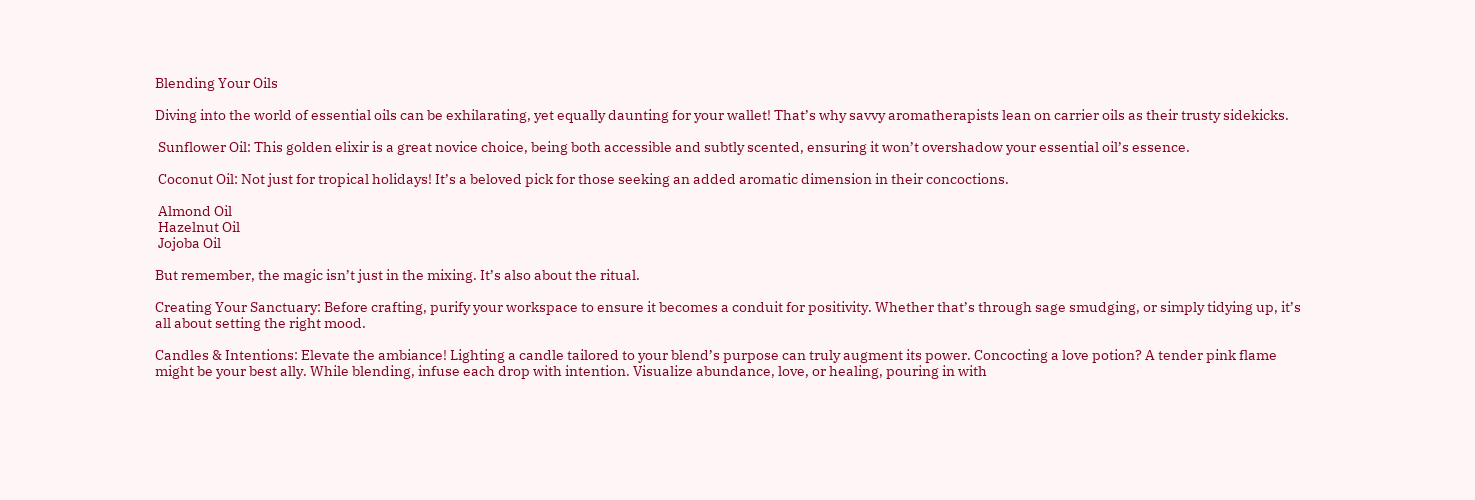Blending Your Oils

Diving into the world of essential oils can be exhilarating, yet equally daunting for your wallet! That’s why savvy aromatherapists lean on carrier oils as their trusty sidekicks.

 Sunflower Oil: This golden elixir is a great novice choice, being both accessible and subtly scented, ensuring it won’t overshadow your essential oil’s essence.

 Coconut Oil: Not just for tropical holidays! It’s a beloved pick for those seeking an added aromatic dimension in their concoctions.

 Almond Oil
 Hazelnut Oil
 Jojoba Oil

But remember, the magic isn’t just in the mixing. It’s also about the ritual.

Creating Your Sanctuary: Before crafting, purify your workspace to ensure it becomes a conduit for positivity. Whether that’s through sage smudging, or simply tidying up, it’s all about setting the right mood.

Candles & Intentions: Elevate the ambiance! Lighting a candle tailored to your blend’s purpose can truly augment its power. Concocting a love potion? A tender pink flame might be your best ally. While blending, infuse each drop with intention. Visualize abundance, love, or healing, pouring in with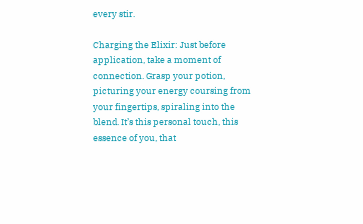every stir.

Charging the Elixir: Just before application, take a moment of connection. Grasp your potion, picturing your energy coursing from your fingertips, spiraling into the blend. It’s this personal touch, this essence of you, that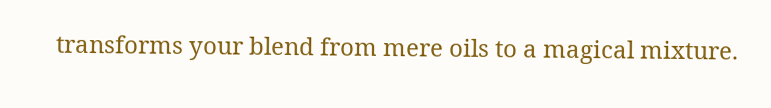transforms your blend from mere oils to a magical mixture.